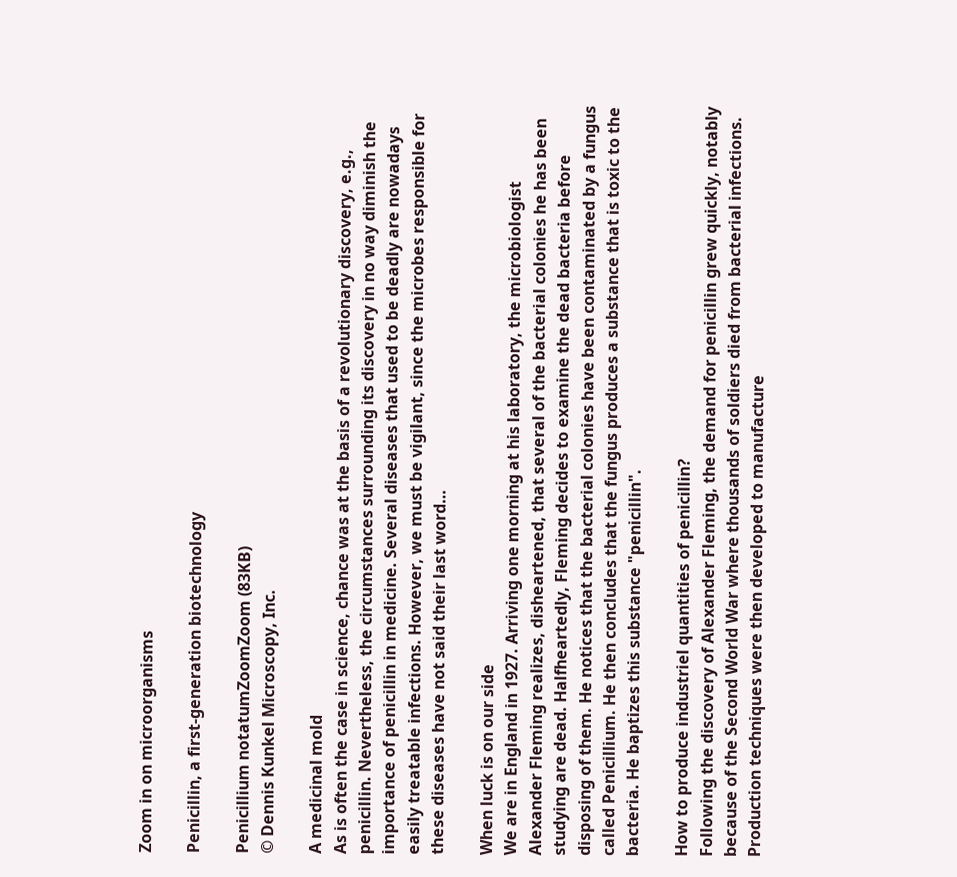Zoom in on microorganisms

Penicillin, a first-generation biotechnology

Penicillium notatumZoomZoom (83KB)
© Dennis Kunkel Microscopy, Inc.

A medicinal mold
As is often the case in science, chance was at the basis of a revolutionary discovery, e.g., penicillin. Nevertheless, the circumstances surrounding its discovery in no way diminish the importance of penicillin in medicine. Several diseases that used to be deadly are nowadays easily treatable infections. However, we must be vigilant, since the microbes responsible for these diseases have not said their last word…

When luck is on our side
We are in England in 1927. Arriving one morning at his laboratory, the microbiologist Alexander Fleming realizes, disheartened, that several of the bacterial colonies he has been studying are dead. Halfheartedly, Fleming decides to examine the dead bacteria before disposing of them. He notices that the bacterial colonies have been contaminated by a fungus called Penicillium. He then concludes that the fungus produces a substance that is toxic to the bacteria. He baptizes this substance "penicillin".

How to produce industriel quantities of penicillin?
Following the discovery of Alexander Fleming, the demand for penicillin grew quickly, notably because of the Second World War where thousands of soldiers died from bacterial infections. Production techniques were then developed to manufacture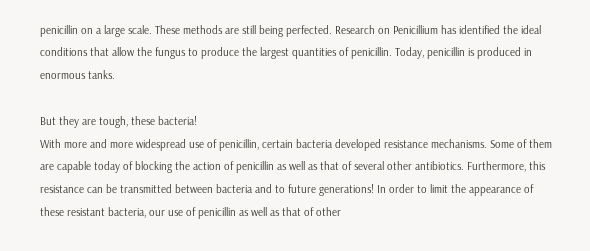penicillin on a large scale. These methods are still being perfected. Research on Penicillium has identified the ideal conditions that allow the fungus to produce the largest quantities of penicillin. Today, penicillin is produced in enormous tanks.

But they are tough, these bacteria!
With more and more widespread use of penicillin, certain bacteria developed resistance mechanisms. Some of them are capable today of blocking the action of penicillin as well as that of several other antibiotics. Furthermore, this resistance can be transmitted between bacteria and to future generations! In order to limit the appearance of these resistant bacteria, our use of penicillin as well as that of other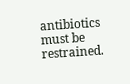antibiotics must be restrained.